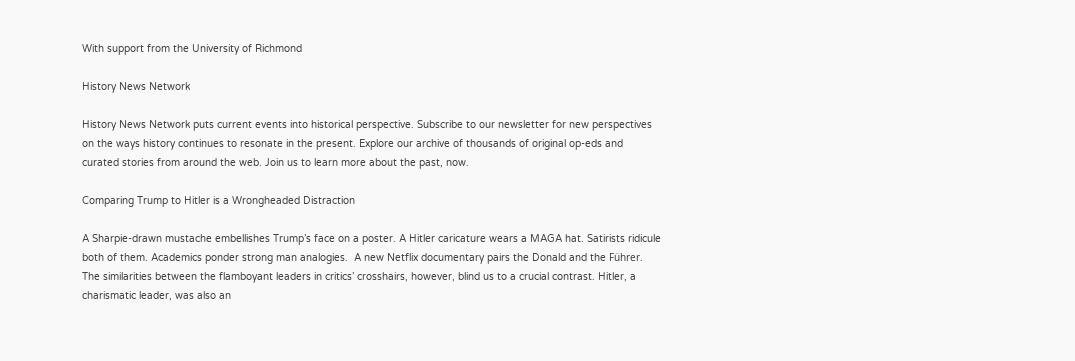With support from the University of Richmond

History News Network

History News Network puts current events into historical perspective. Subscribe to our newsletter for new perspectives on the ways history continues to resonate in the present. Explore our archive of thousands of original op-eds and curated stories from around the web. Join us to learn more about the past, now.

Comparing Trump to Hitler is a Wrongheaded Distraction

A Sharpie-drawn mustache embellishes Trump’s face on a poster. A Hitler caricature wears a MAGA hat. Satirists ridicule both of them. Academics ponder strong man analogies.  A new Netflix documentary pairs the Donald and the Führer. The similarities between the flamboyant leaders in critics’ crosshairs, however, blind us to a crucial contrast. Hitler, a charismatic leader, was also an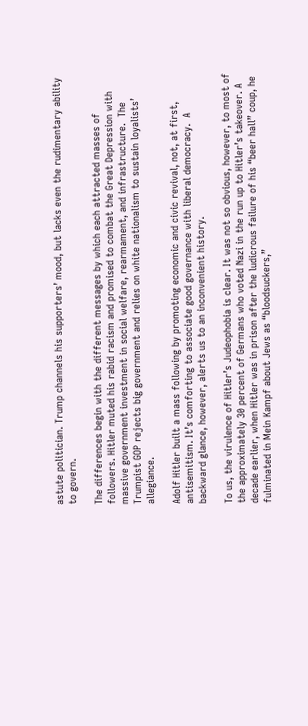astute politician. Trump channels his supporters’ mood, but lacks even the rudimentary ability to govern.

The differences begin with the different messages by which each attracted masses of followers. Hitler muted his rabid racism and promised to combat the Great Depression with massive government investment in social welfare, rearmament, and infrastructure.  The Trumpist GOP rejects big government and relies on white nationalism to sustain loyalists’ allegiance.

Adolf Hitler built a mass following by promoting economic and civic revival, not, at first, antisemitism. It’s comforting to associate good governance with liberal democracy.  A backward glance, however, alerts us to an inconvenient history.

To us, the virulence of Hitler’s Judeophobia is clear. It was not so obvious, however, to most of the approximately 30 percent of Germans who voted Nazi in the run up to Hitler’s takeover. A decade earlier, when Hitler was in prison after the ludicrous failure of his “beer hall” coup, he fulminated in Mein Kampf about Jews as “bloodsuckers,”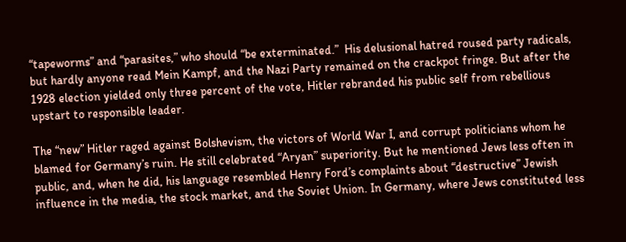“tapeworms” and “parasites,” who should “be exterminated.”  His delusional hatred roused party radicals, but hardly anyone read Mein Kampf, and the Nazi Party remained on the crackpot fringe. But after the 1928 election yielded only three percent of the vote, Hitler rebranded his public self from rebellious upstart to responsible leader.

The “new” Hitler raged against Bolshevism, the victors of World War I, and corrupt politicians whom he blamed for Germany’s ruin. He still celebrated “Aryan” superiority. But he mentioned Jews less often in public, and, when he did, his language resembled Henry Ford’s complaints about “destructive” Jewish influence in the media, the stock market, and the Soviet Union. In Germany, where Jews constituted less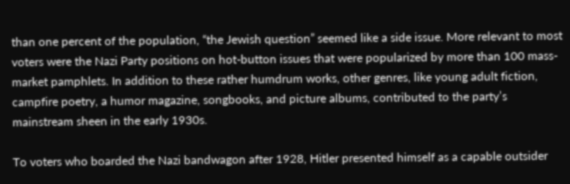than one percent of the population, “the Jewish question” seemed like a side issue. More relevant to most voters were the Nazi Party positions on hot-button issues that were popularized by more than 100 mass-market pamphlets. In addition to these rather humdrum works, other genres, like young adult fiction, campfire poetry, a humor magazine, songbooks, and picture albums, contributed to the party’s mainstream sheen in the early 1930s.

To voters who boarded the Nazi bandwagon after 1928, Hitler presented himself as a capable outsider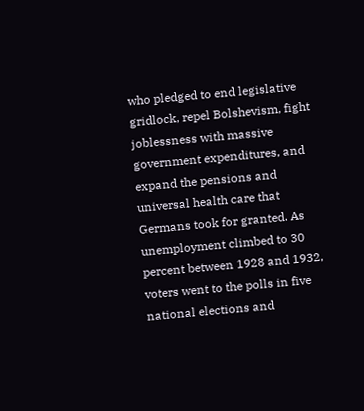who pledged to end legislative gridlock, repel Bolshevism, fight joblessness with massive government expenditures, and expand the pensions and universal health care that Germans took for granted. As unemployment climbed to 30 percent between 1928 and 1932, voters went to the polls in five national elections and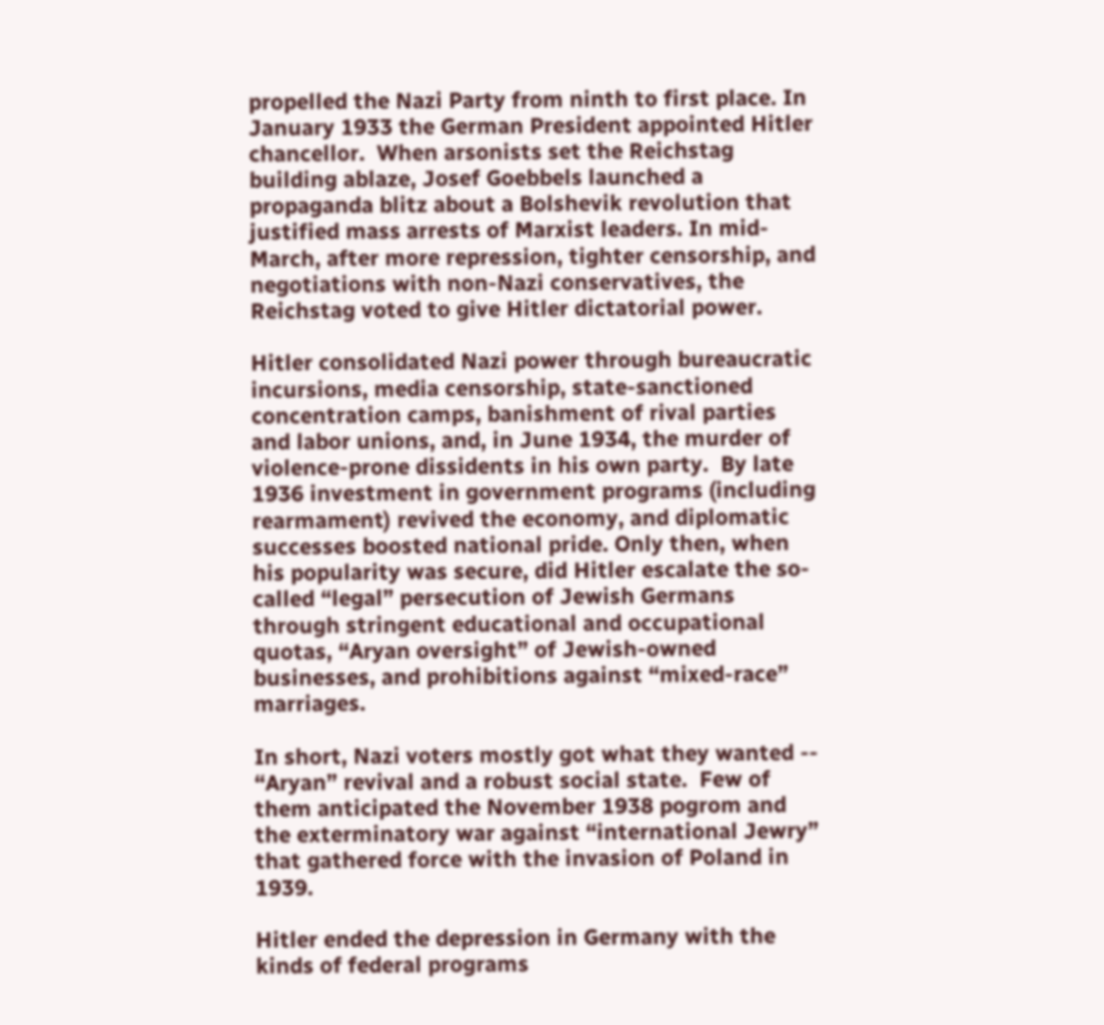propelled the Nazi Party from ninth to first place. In January 1933 the German President appointed Hitler chancellor.  When arsonists set the Reichstag building ablaze, Josef Goebbels launched a propaganda blitz about a Bolshevik revolution that justified mass arrests of Marxist leaders. In mid-March, after more repression, tighter censorship, and negotiations with non-Nazi conservatives, the Reichstag voted to give Hitler dictatorial power.

Hitler consolidated Nazi power through bureaucratic incursions, media censorship, state-sanctioned concentration camps, banishment of rival parties and labor unions, and, in June 1934, the murder of violence-prone dissidents in his own party.  By late 1936 investment in government programs (including rearmament) revived the economy, and diplomatic successes boosted national pride. Only then, when his popularity was secure, did Hitler escalate the so-called “legal” persecution of Jewish Germans through stringent educational and occupational quotas, “Aryan oversight” of Jewish-owned businesses, and prohibitions against “mixed-race” marriages.

In short, Nazi voters mostly got what they wanted --  “Aryan” revival and a robust social state.  Few of them anticipated the November 1938 pogrom and the exterminatory war against “international Jewry” that gathered force with the invasion of Poland in 1939.

Hitler ended the depression in Germany with the kinds of federal programs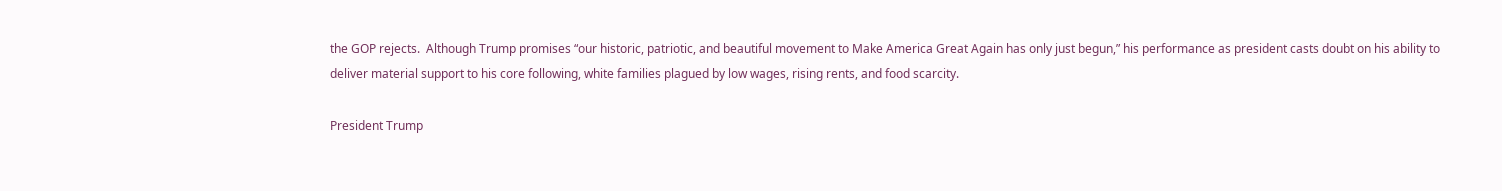the GOP rejects.  Although Trump promises “our historic, patriotic, and beautiful movement to Make America Great Again has only just begun,” his performance as president casts doubt on his ability to deliver material support to his core following, white families plagued by low wages, rising rents, and food scarcity.

President Trump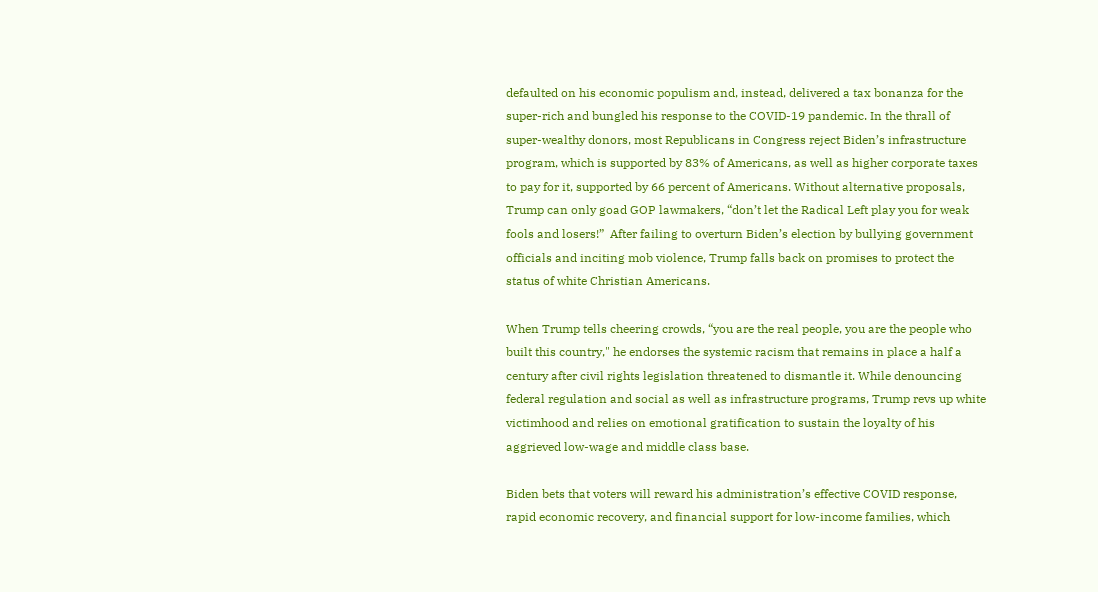defaulted on his economic populism and, instead, delivered a tax bonanza for the super-rich and bungled his response to the COVID-19 pandemic. In the thrall of super-wealthy donors, most Republicans in Congress reject Biden’s infrastructure program, which is supported by 83% of Americans, as well as higher corporate taxes to pay for it, supported by 66 percent of Americans. Without alternative proposals, Trump can only goad GOP lawmakers, “don’t let the Radical Left play you for weak fools and losers!”  After failing to overturn Biden’s election by bullying government officials and inciting mob violence, Trump falls back on promises to protect the status of white Christian Americans.

When Trump tells cheering crowds, “you are the real people, you are the people who built this country," he endorses the systemic racism that remains in place a half a century after civil rights legislation threatened to dismantle it. While denouncing federal regulation and social as well as infrastructure programs, Trump revs up white victimhood and relies on emotional gratification to sustain the loyalty of his aggrieved low-wage and middle class base.

Biden bets that voters will reward his administration’s effective COVID response, rapid economic recovery, and financial support for low-income families, which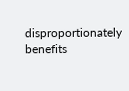disproportionately benefits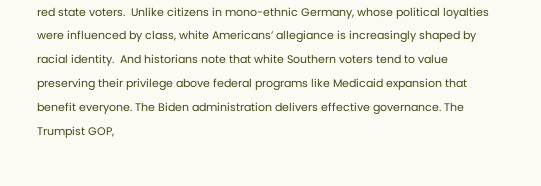red state voters.  Unlike citizens in mono-ethnic Germany, whose political loyalties were influenced by class, white Americans’ allegiance is increasingly shaped by racial identity.  And historians note that white Southern voters tend to value preserving their privilege above federal programs like Medicaid expansion that benefit everyone. The Biden administration delivers effective governance. The Trumpist GOP,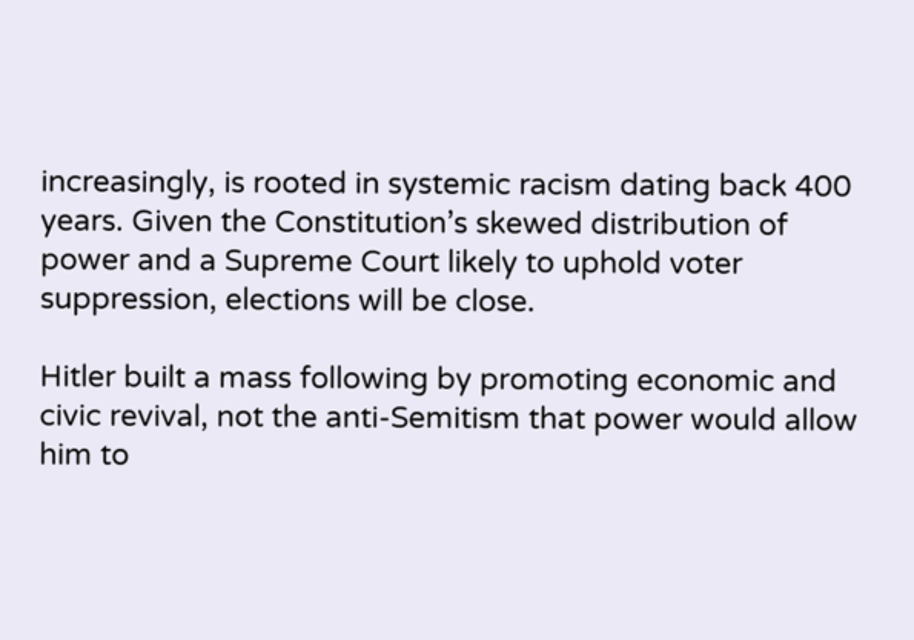increasingly, is rooted in systemic racism dating back 400 years. Given the Constitution’s skewed distribution of power and a Supreme Court likely to uphold voter suppression, elections will be close.

Hitler built a mass following by promoting economic and civic revival, not the anti-Semitism that power would allow him to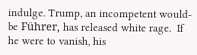indulge. Trump, an incompetent would-be Führer, has released white rage.  If he were to vanish, his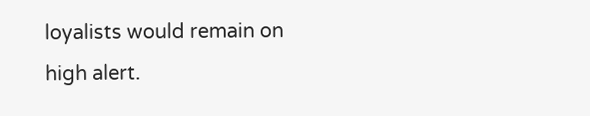loyalists would remain on high alert.